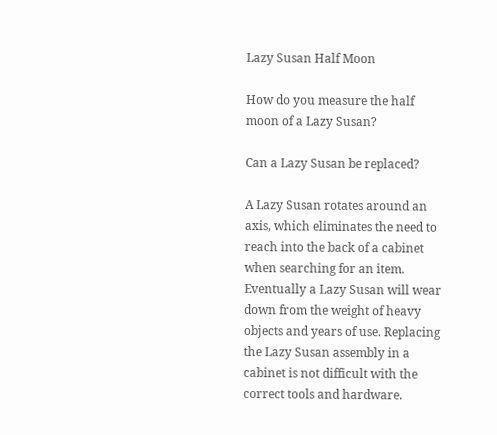Lazy Susan Half Moon

How do you measure the half moon of a Lazy Susan?

Can a Lazy Susan be replaced?

A Lazy Susan rotates around an axis, which eliminates the need to reach into the back of a cabinet when searching for an item. Eventually a Lazy Susan will wear down from the weight of heavy objects and years of use. Replacing the Lazy Susan assembly in a cabinet is not difficult with the correct tools and hardware.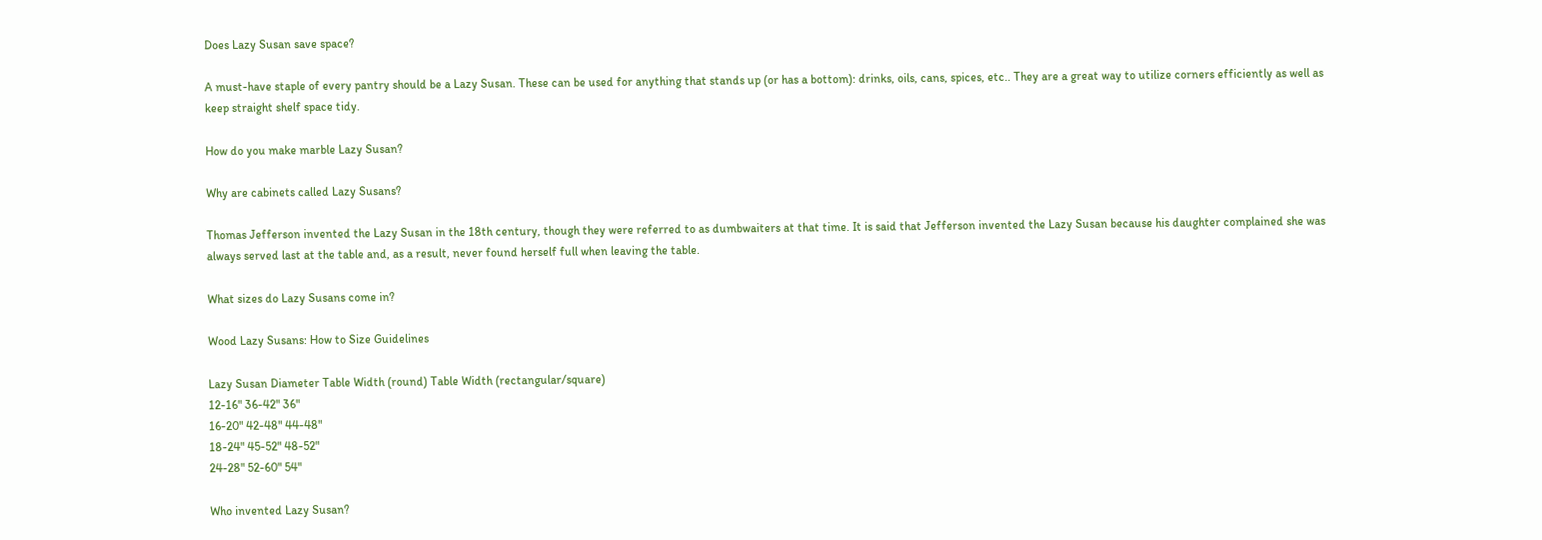Does Lazy Susan save space?

A must-have staple of every pantry should be a Lazy Susan. These can be used for anything that stands up (or has a bottom): drinks, oils, cans, spices, etc.. They are a great way to utilize corners efficiently as well as keep straight shelf space tidy.

How do you make marble Lazy Susan?

Why are cabinets called Lazy Susans?

Thomas Jefferson invented the Lazy Susan in the 18th century, though they were referred to as dumbwaiters at that time. It is said that Jefferson invented the Lazy Susan because his daughter complained she was always served last at the table and, as a result, never found herself full when leaving the table.

What sizes do Lazy Susans come in?

Wood Lazy Susans: How to Size Guidelines

Lazy Susan Diameter Table Width (round) Table Width (rectangular/square)
12-16" 36-42" 36"
16-20" 42-48" 44-48"
18-24" 45-52" 48-52"
24-28" 52-60" 54"

Who invented Lazy Susan?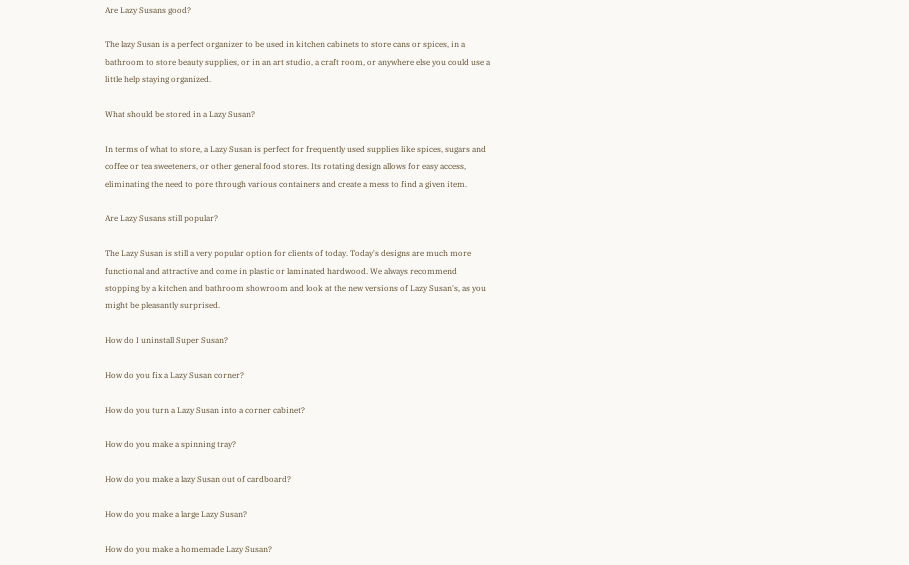Are Lazy Susans good?

The lazy Susan is a perfect organizer to be used in kitchen cabinets to store cans or spices, in a bathroom to store beauty supplies, or in an art studio, a craft room, or anywhere else you could use a little help staying organized.

What should be stored in a Lazy Susan?

In terms of what to store, a Lazy Susan is perfect for frequently used supplies like spices, sugars and coffee or tea sweeteners, or other general food stores. Its rotating design allows for easy access, eliminating the need to pore through various containers and create a mess to find a given item.

Are Lazy Susans still popular?

The Lazy Susan is still a very popular option for clients of today. Today's designs are much more functional and attractive and come in plastic or laminated hardwood. We always recommend stopping by a kitchen and bathroom showroom and look at the new versions of Lazy Susan's, as you might be pleasantly surprised.

How do I uninstall Super Susan?

How do you fix a Lazy Susan corner?

How do you turn a Lazy Susan into a corner cabinet?

How do you make a spinning tray?

How do you make a lazy Susan out of cardboard?

How do you make a large Lazy Susan?

How do you make a homemade Lazy Susan?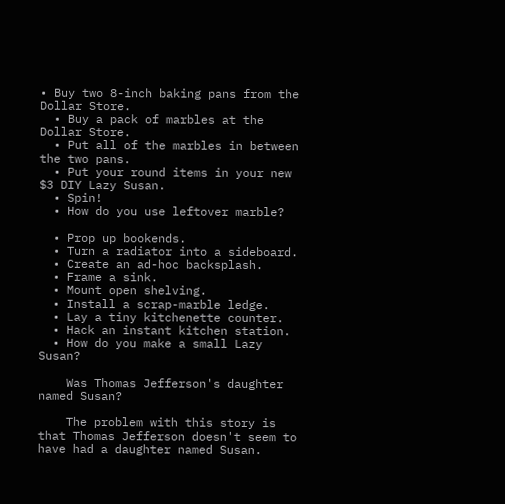• Buy two 8-inch baking pans from the Dollar Store.
  • Buy a pack of marbles at the Dollar Store.
  • Put all of the marbles in between the two pans.
  • Put your round items in your new $3 DIY Lazy Susan.
  • Spin!
  • How do you use leftover marble?

  • Prop up bookends.
  • Turn a radiator into a sideboard.
  • Create an ad-hoc backsplash.
  • Frame a sink.
  • Mount open shelving.
  • Install a scrap-marble ledge.
  • Lay a tiny kitchenette counter.
  • Hack an instant kitchen station.
  • How do you make a small Lazy Susan?

    Was Thomas Jefferson's daughter named Susan?

    The problem with this story is that Thomas Jefferson doesn't seem to have had a daughter named Susan.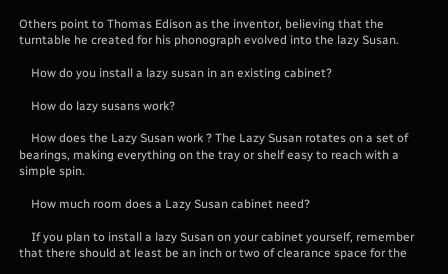Others point to Thomas Edison as the inventor, believing that the turntable he created for his phonograph evolved into the lazy Susan.

    How do you install a lazy susan in an existing cabinet?

    How do lazy susans work?

    How does the Lazy Susan work ? The Lazy Susan rotates on a set of bearings, making everything on the tray or shelf easy to reach with a simple spin.

    How much room does a Lazy Susan cabinet need?

    If you plan to install a lazy Susan on your cabinet yourself, remember that there should at least be an inch or two of clearance space for the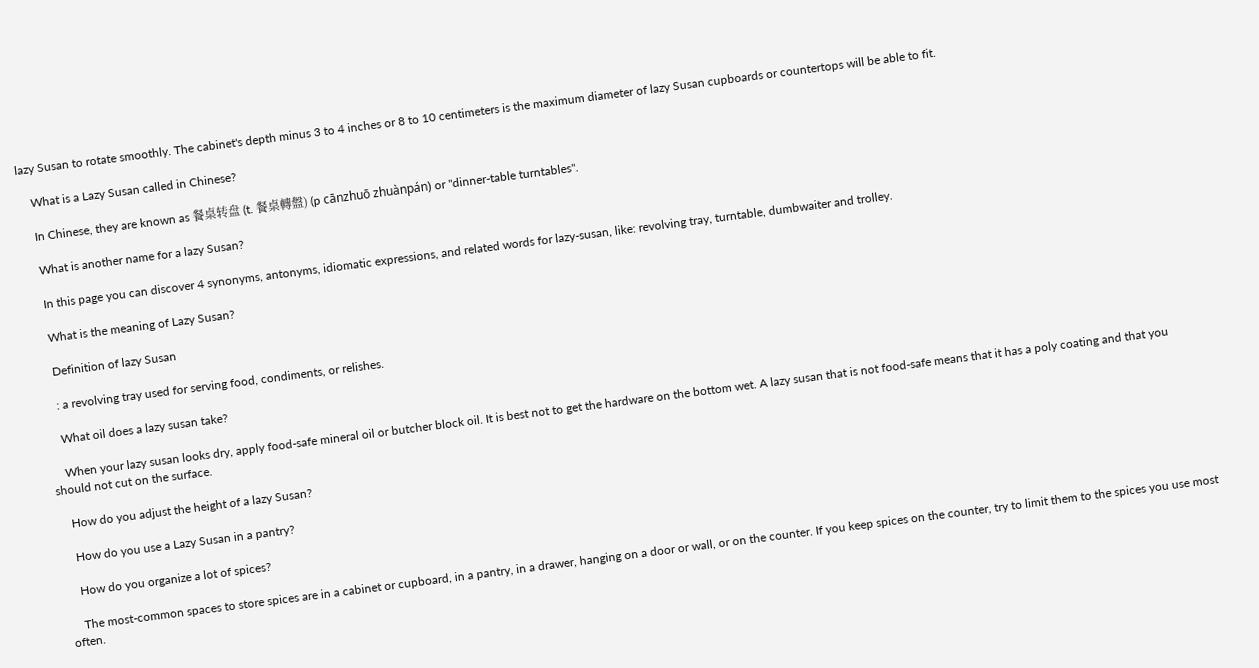lazy Susan to rotate smoothly. The cabinet's depth minus 3 to 4 inches or 8 to 10 centimeters is the maximum diameter of lazy Susan cupboards or countertops will be able to fit.

    What is a Lazy Susan called in Chinese?

    In Chinese, they are known as 餐桌转盘 (t. 餐桌轉盤) (p cānzhuō zhuànpán) or "dinner-table turntables".

    What is another name for a lazy Susan?

    In this page you can discover 4 synonyms, antonyms, idiomatic expressions, and related words for lazy-susan, like: revolving tray, turntable, dumbwaiter and trolley.

    What is the meaning of Lazy Susan?

    Definition of lazy Susan

    : a revolving tray used for serving food, condiments, or relishes.

    What oil does a lazy susan take?

    When your lazy susan looks dry, apply food-safe mineral oil or butcher block oil. It is best not to get the hardware on the bottom wet. A lazy susan that is not food-safe means that it has a poly coating and that you should not cut on the surface.

    How do you adjust the height of a lazy Susan?

    How do you use a Lazy Susan in a pantry?

    How do you organize a lot of spices?

    The most-common spaces to store spices are in a cabinet or cupboard, in a pantry, in a drawer, hanging on a door or wall, or on the counter. If you keep spices on the counter, try to limit them to the spices you use most often.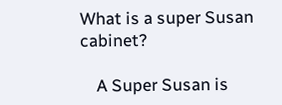What is a super Susan cabinet?

    A Super Susan is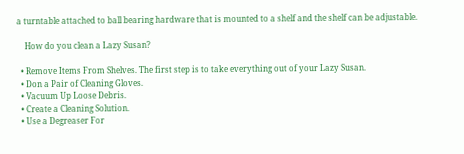a turntable attached to ball bearing hardware that is mounted to a shelf and the shelf can be adjustable.

    How do you clean a Lazy Susan?

  • Remove Items From Shelves. The first step is to take everything out of your Lazy Susan.
  • Don a Pair of Cleaning Gloves.
  • Vacuum Up Loose Debris.
  • Create a Cleaning Solution.
  • Use a Degreaser For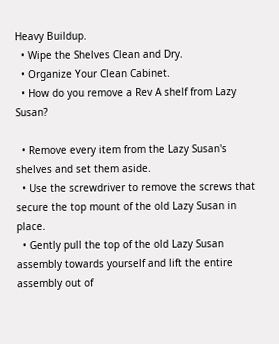Heavy Buildup.
  • Wipe the Shelves Clean and Dry.
  • Organize Your Clean Cabinet.
  • How do you remove a Rev A shelf from Lazy Susan?

  • Remove every item from the Lazy Susan's shelves and set them aside.
  • Use the screwdriver to remove the screws that secure the top mount of the old Lazy Susan in place.
  • Gently pull the top of the old Lazy Susan assembly towards yourself and lift the entire assembly out of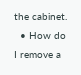the cabinet.
  • How do I remove a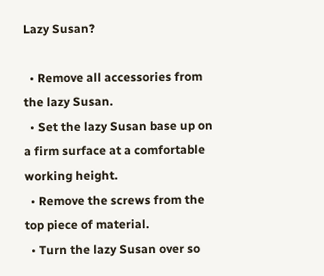Lazy Susan?

  • Remove all accessories from the lazy Susan.
  • Set the lazy Susan base up on a firm surface at a comfortable working height.
  • Remove the screws from the top piece of material.
  • Turn the lazy Susan over so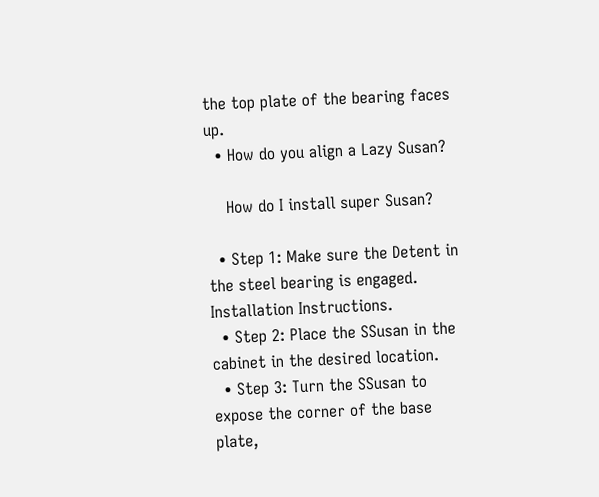the top plate of the bearing faces up.
  • How do you align a Lazy Susan?

    How do I install super Susan?

  • Step 1: Make sure the Detent in the steel bearing is engaged. Installation Instructions.
  • Step 2: Place the SSusan in the cabinet in the desired location.
  • Step 3: Turn the SSusan to expose the corner of the base plate,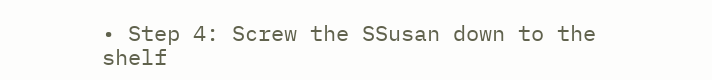• Step 4: Screw the SSusan down to the shelf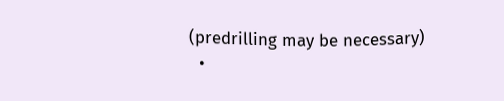(predrilling may be necessary)
  •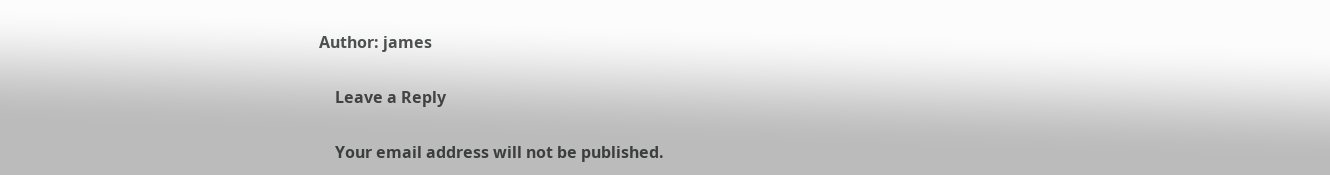Author: james

    Leave a Reply

    Your email address will not be published.